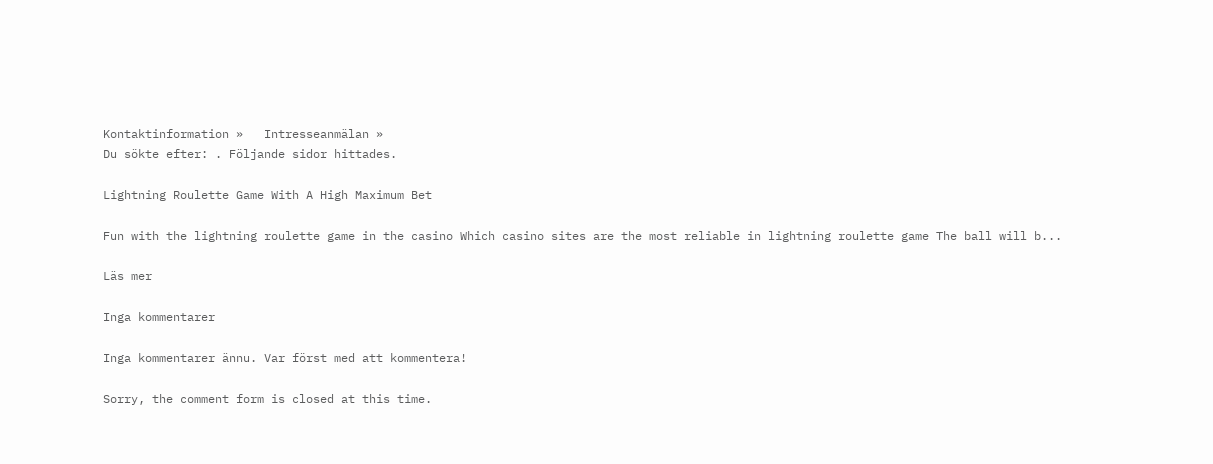Kontaktinformation »   Intresseanmälan »
Du sökte efter: . Följande sidor hittades.

Lightning Roulette Game With A High Maximum Bet

Fun with the lightning roulette game in the casino Which casino sites are the most reliable in lightning roulette game The ball will b...

Läs mer

Inga kommentarer

Inga kommentarer ännu. Var först med att kommentera!

Sorry, the comment form is closed at this time.